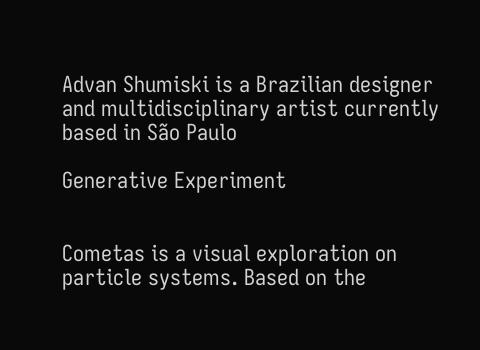Advan Shumiski is a Brazilian designer and multidisciplinary artist currently based in São Paulo

Generative Experiment


Cometas is a visual exploration on particle systems. Based on the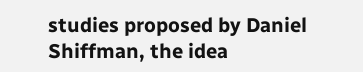studies proposed by Daniel Shiffman, the idea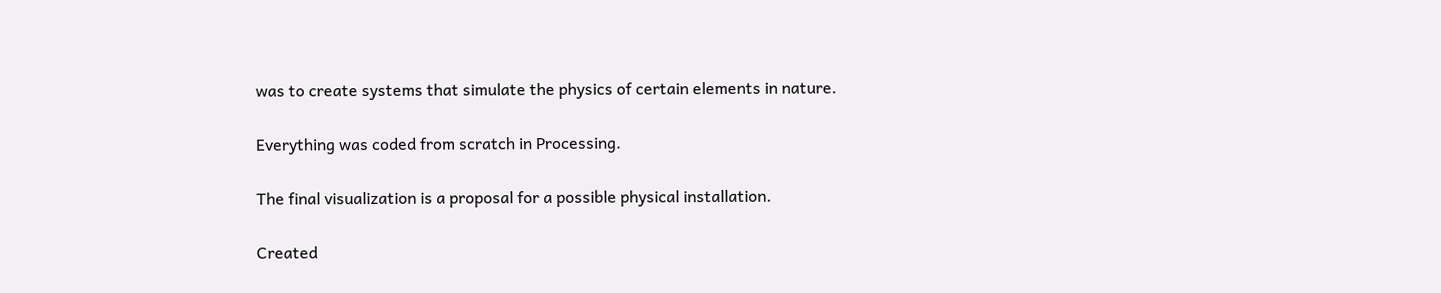was to create systems that simulate the physics of certain elements in nature.

Everything was coded from scratch in Processing.

The final visualization is a proposal for a possible physical installation.

Created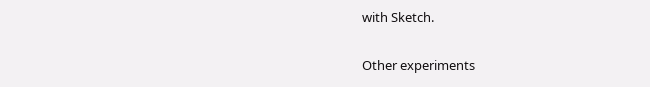with Sketch.

Other experiments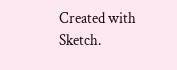Created with Sketch.